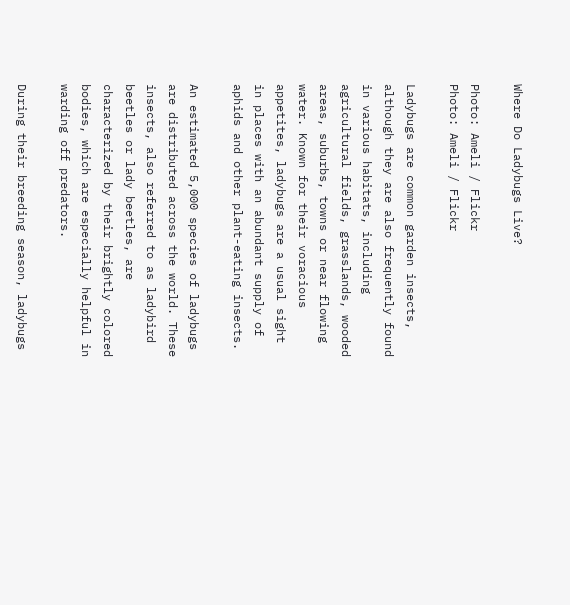Where Do Ladybugs Live?

Photo: Ameli / Flickr
Photo: Ameli / Flickr

Ladybugs are common garden insects, although they are also frequently found in various habitats, including agricultural fields, grasslands, wooded areas, suburbs, towns or near flowing water. Known for their voracious appetites, ladybugs are a usual sight in places with an abundant supply of aphids and other plant-eating insects.

An estimated 5,000 species of ladybugs are distributed across the world. These insects, also referred to as ladybird beetles or lady beetles, are characterized by their brightly colored bodies, which are especially helpful in warding off predators.

During their breeding season, ladybugs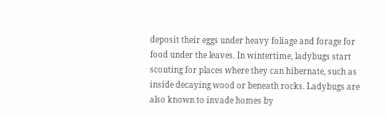deposit their eggs under heavy foliage and forage for food under the leaves. In wintertime, ladybugs start scouting for places where they can hibernate, such as inside decaying wood or beneath rocks. Ladybugs are also known to invade homes by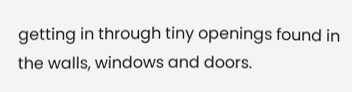getting in through tiny openings found in the walls, windows and doors.